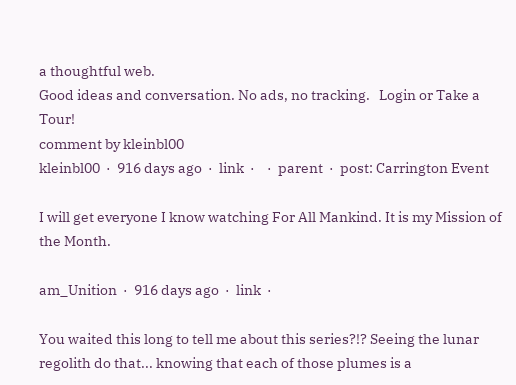a thoughtful web.
Good ideas and conversation. No ads, no tracking.   Login or Take a Tour!
comment by kleinbl00
kleinbl00  ·  916 days ago  ·  link  ·    ·  parent  ·  post: Carrington Event

I will get everyone I know watching For All Mankind. It is my Mission of the Month.

am_Unition  ·  916 days ago  ·  link  ·

You waited this long to tell me about this series?!? Seeing the lunar regolith do that... knowing that each of those plumes is a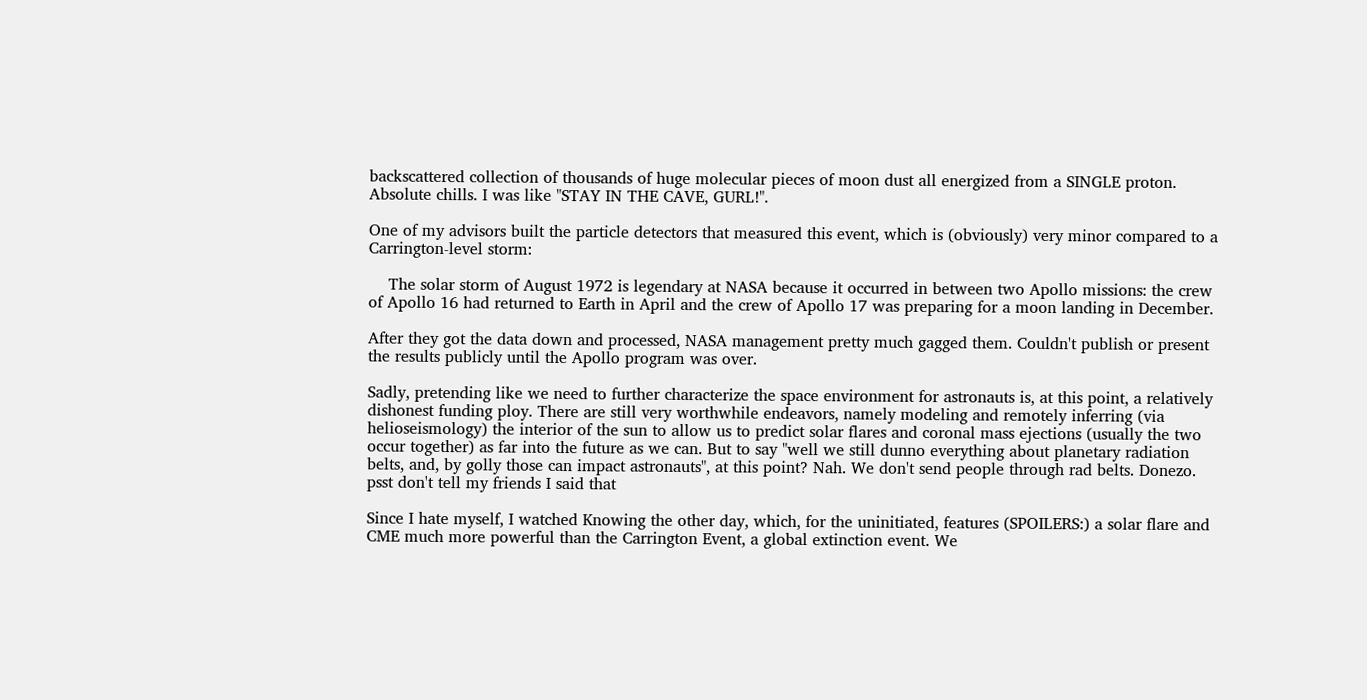backscattered collection of thousands of huge molecular pieces of moon dust all energized from a SINGLE proton. Absolute chills. I was like "STAY IN THE CAVE, GURL!".

One of my advisors built the particle detectors that measured this event, which is (obviously) very minor compared to a Carrington-level storm:

    The solar storm of August 1972 is legendary at NASA because it occurred in between two Apollo missions: the crew of Apollo 16 had returned to Earth in April and the crew of Apollo 17 was preparing for a moon landing in December.

After they got the data down and processed, NASA management pretty much gagged them. Couldn't publish or present the results publicly until the Apollo program was over.

Sadly, pretending like we need to further characterize the space environment for astronauts is, at this point, a relatively dishonest funding ploy. There are still very worthwhile endeavors, namely modeling and remotely inferring (via helioseismology) the interior of the sun to allow us to predict solar flares and coronal mass ejections (usually the two occur together) as far into the future as we can. But to say "well we still dunno everything about planetary radiation belts, and, by golly those can impact astronauts", at this point? Nah. We don't send people through rad belts. Donezo. psst don't tell my friends I said that

Since I hate myself, I watched Knowing the other day, which, for the uninitiated, features (SPOILERS:) a solar flare and CME much more powerful than the Carrington Event, a global extinction event. We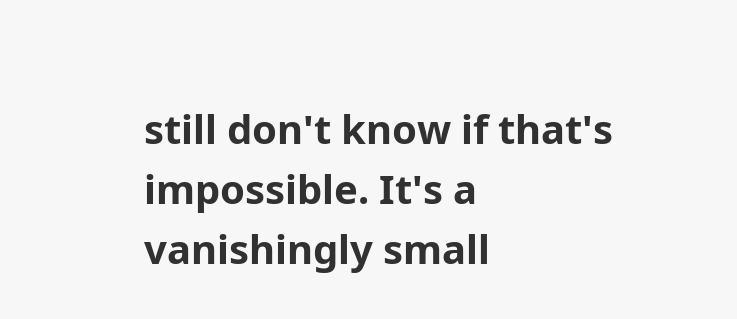still don't know if that's impossible. It's a vanishingly small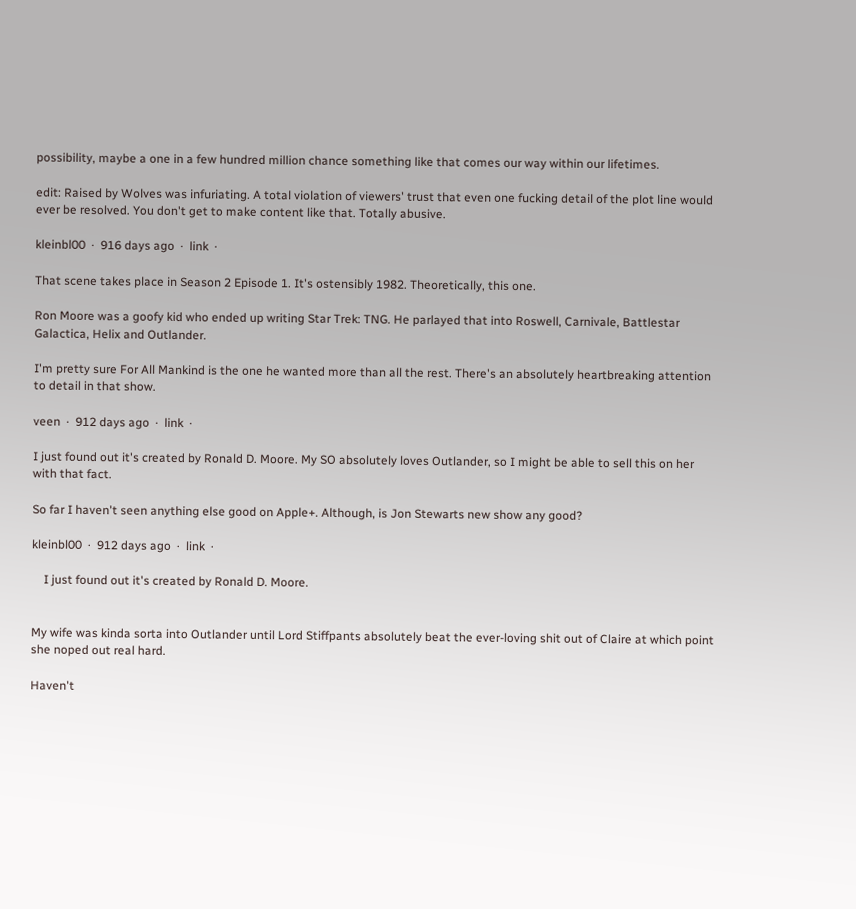possibility, maybe a one in a few hundred million chance something like that comes our way within our lifetimes.

edit: Raised by Wolves was infuriating. A total violation of viewers' trust that even one fucking detail of the plot line would ever be resolved. You don't get to make content like that. Totally abusive.

kleinbl00  ·  916 days ago  ·  link  ·

That scene takes place in Season 2 Episode 1. It's ostensibly 1982. Theoretically, this one.

Ron Moore was a goofy kid who ended up writing Star Trek: TNG. He parlayed that into Roswell, Carnivale, Battlestar Galactica, Helix and Outlander.

I'm pretty sure For All Mankind is the one he wanted more than all the rest. There's an absolutely heartbreaking attention to detail in that show.

veen  ·  912 days ago  ·  link  ·

I just found out it's created by Ronald D. Moore. My SO absolutely loves Outlander, so I might be able to sell this on her with that fact.

So far I haven't seen anything else good on Apple+. Although, is Jon Stewarts new show any good?

kleinbl00  ·  912 days ago  ·  link  ·

    I just found out it's created by Ronald D. Moore.


My wife was kinda sorta into Outlander until Lord Stiffpants absolutely beat the ever-loving shit out of Claire at which point she noped out real hard.

Haven't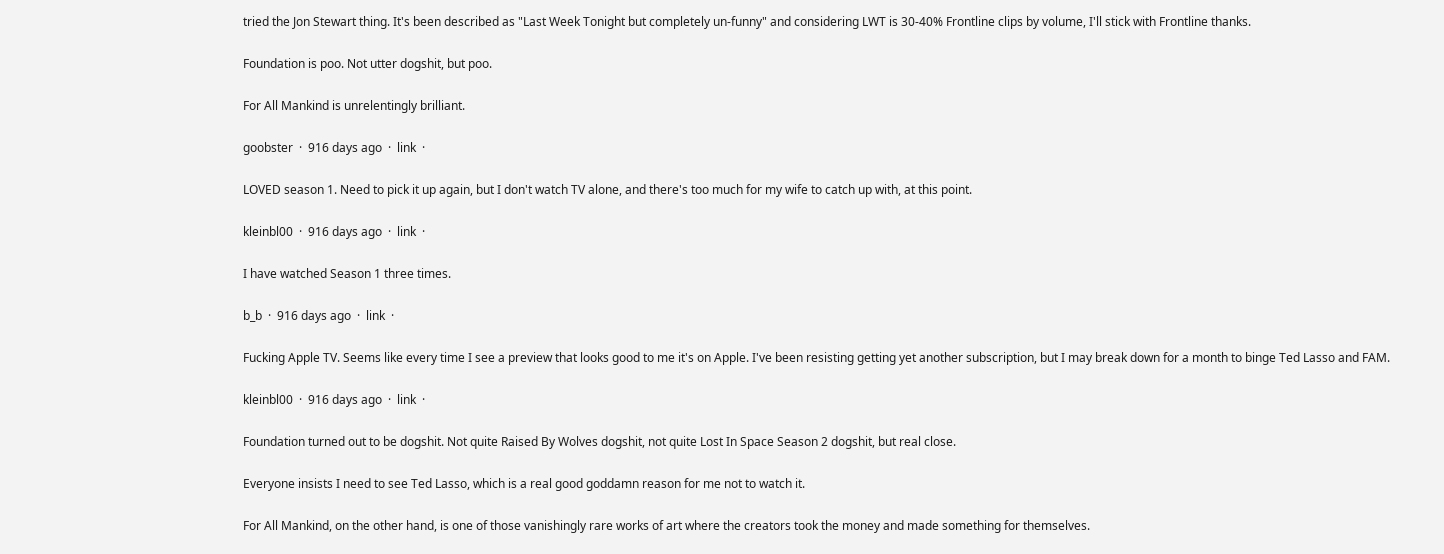tried the Jon Stewart thing. It's been described as "Last Week Tonight but completely un-funny" and considering LWT is 30-40% Frontline clips by volume, I'll stick with Frontline thanks.

Foundation is poo. Not utter dogshit, but poo.

For All Mankind is unrelentingly brilliant.

goobster  ·  916 days ago  ·  link  ·

LOVED season 1. Need to pick it up again, but I don't watch TV alone, and there's too much for my wife to catch up with, at this point.

kleinbl00  ·  916 days ago  ·  link  ·

I have watched Season 1 three times.

b_b  ·  916 days ago  ·  link  ·

Fucking Apple TV. Seems like every time I see a preview that looks good to me it's on Apple. I've been resisting getting yet another subscription, but I may break down for a month to binge Ted Lasso and FAM.

kleinbl00  ·  916 days ago  ·  link  ·

Foundation turned out to be dogshit. Not quite Raised By Wolves dogshit, not quite Lost In Space Season 2 dogshit, but real close.

Everyone insists I need to see Ted Lasso, which is a real good goddamn reason for me not to watch it.

For All Mankind, on the other hand, is one of those vanishingly rare works of art where the creators took the money and made something for themselves.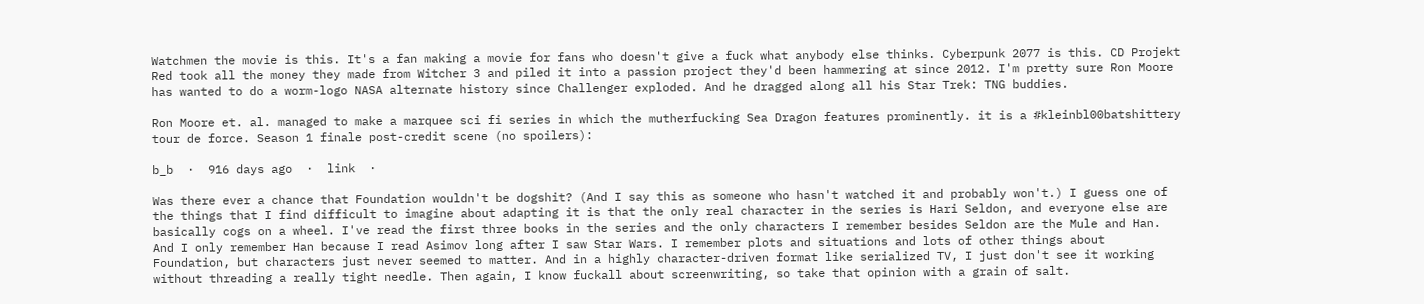Watchmen the movie is this. It's a fan making a movie for fans who doesn't give a fuck what anybody else thinks. Cyberpunk 2077 is this. CD Projekt Red took all the money they made from Witcher 3 and piled it into a passion project they'd been hammering at since 2012. I'm pretty sure Ron Moore has wanted to do a worm-logo NASA alternate history since Challenger exploded. And he dragged along all his Star Trek: TNG buddies.

Ron Moore et. al. managed to make a marquee sci fi series in which the mutherfucking Sea Dragon features prominently. it is a #kleinbl00batshittery tour de force. Season 1 finale post-credit scene (no spoilers):

b_b  ·  916 days ago  ·  link  ·

Was there ever a chance that Foundation wouldn't be dogshit? (And I say this as someone who hasn't watched it and probably won't.) I guess one of the things that I find difficult to imagine about adapting it is that the only real character in the series is Hari Seldon, and everyone else are basically cogs on a wheel. I've read the first three books in the series and the only characters I remember besides Seldon are the Mule and Han. And I only remember Han because I read Asimov long after I saw Star Wars. I remember plots and situations and lots of other things about Foundation, but characters just never seemed to matter. And in a highly character-driven format like serialized TV, I just don't see it working without threading a really tight needle. Then again, I know fuckall about screenwriting, so take that opinion with a grain of salt.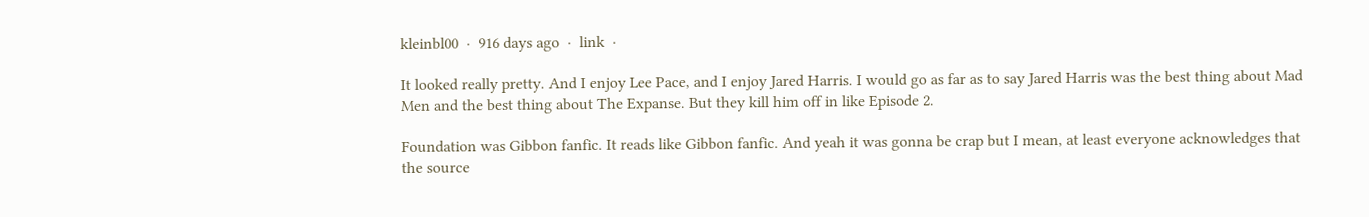kleinbl00  ·  916 days ago  ·  link  ·

It looked really pretty. And I enjoy Lee Pace, and I enjoy Jared Harris. I would go as far as to say Jared Harris was the best thing about Mad Men and the best thing about The Expanse. But they kill him off in like Episode 2.

Foundation was Gibbon fanfic. It reads like Gibbon fanfic. And yeah it was gonna be crap but I mean, at least everyone acknowledges that the source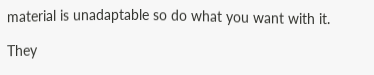material is unadaptable so do what you want with it.

They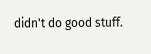didn't do good stuff.